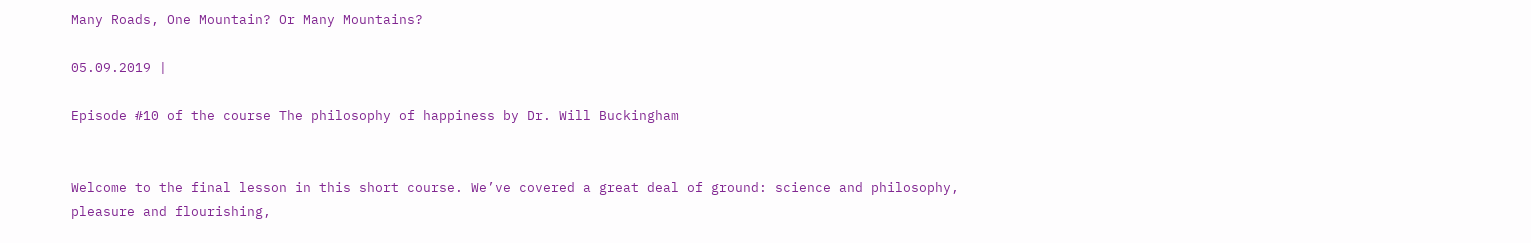Many Roads, One Mountain? Or Many Mountains?

05.09.2019 |

Episode #10 of the course The philosophy of happiness by Dr. Will Buckingham


Welcome to the final lesson in this short course. We’ve covered a great deal of ground: science and philosophy, pleasure and flourishing,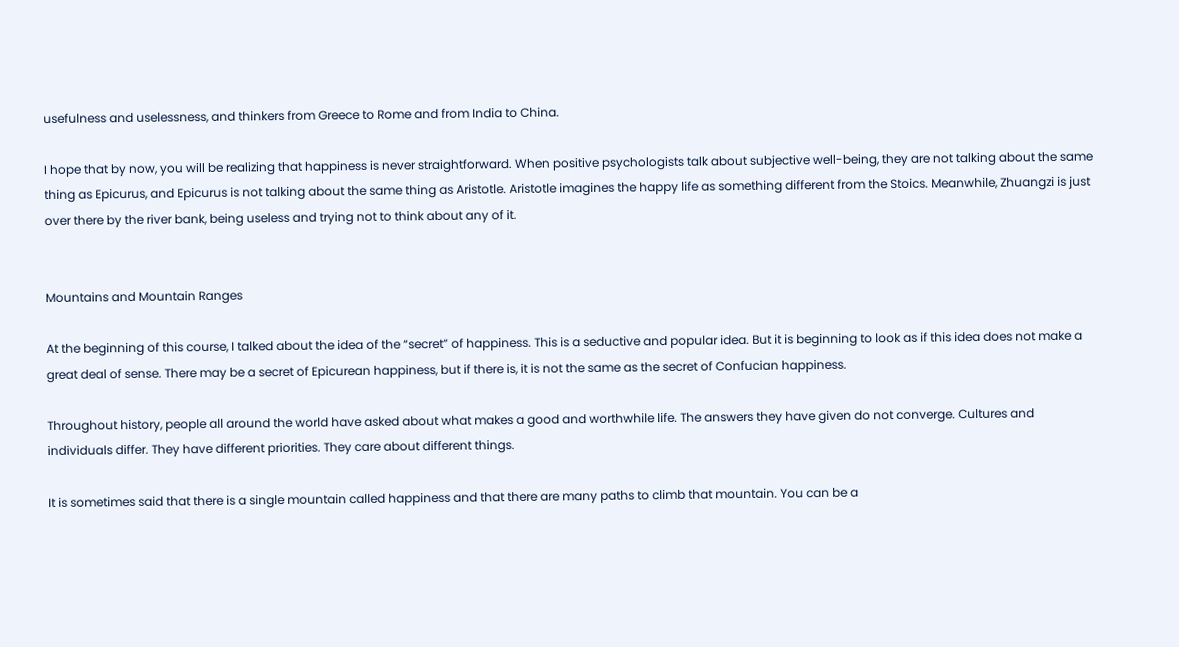usefulness and uselessness, and thinkers from Greece to Rome and from India to China.

I hope that by now, you will be realizing that happiness is never straightforward. When positive psychologists talk about subjective well-being, they are not talking about the same thing as Epicurus, and Epicurus is not talking about the same thing as Aristotle. Aristotle imagines the happy life as something different from the Stoics. Meanwhile, Zhuangzi is just over there by the river bank, being useless and trying not to think about any of it.


Mountains and Mountain Ranges

At the beginning of this course, I talked about the idea of the “secret” of happiness. This is a seductive and popular idea. But it is beginning to look as if this idea does not make a great deal of sense. There may be a secret of Epicurean happiness, but if there is, it is not the same as the secret of Confucian happiness.

Throughout history, people all around the world have asked about what makes a good and worthwhile life. The answers they have given do not converge. Cultures and individuals differ. They have different priorities. They care about different things.

It is sometimes said that there is a single mountain called happiness and that there are many paths to climb that mountain. You can be a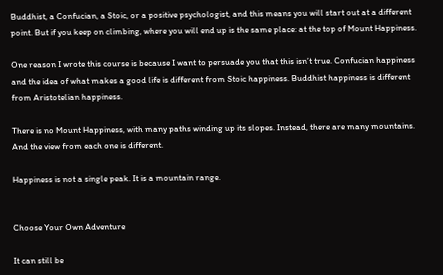Buddhist, a Confucian, a Stoic, or a positive psychologist, and this means you will start out at a different point. But if you keep on climbing, where you will end up is the same place: at the top of Mount Happiness.

One reason I wrote this course is because I want to persuade you that this isn’t true. Confucian happiness and the idea of what makes a good life is different from Stoic happiness. Buddhist happiness is different from Aristotelian happiness.

There is no Mount Happiness, with many paths winding up its slopes. Instead, there are many mountains. And the view from each one is different.

Happiness is not a single peak. It is a mountain range.


Choose Your Own Adventure

It can still be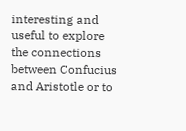interesting and useful to explore the connections between Confucius and Aristotle or to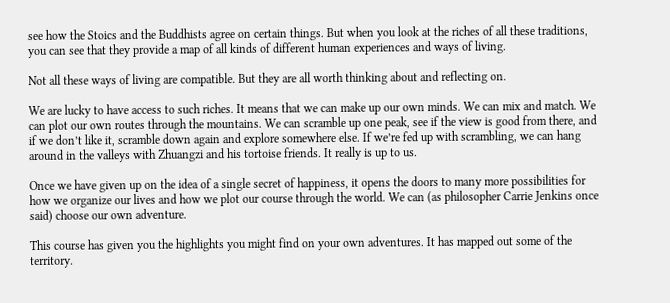see how the Stoics and the Buddhists agree on certain things. But when you look at the riches of all these traditions, you can see that they provide a map of all kinds of different human experiences and ways of living.

Not all these ways of living are compatible. But they are all worth thinking about and reflecting on.

We are lucky to have access to such riches. It means that we can make up our own minds. We can mix and match. We can plot our own routes through the mountains. We can scramble up one peak, see if the view is good from there, and if we don’t like it, scramble down again and explore somewhere else. If we’re fed up with scrambling, we can hang around in the valleys with Zhuangzi and his tortoise friends. It really is up to us.

Once we have given up on the idea of a single secret of happiness, it opens the doors to many more possibilities for how we organize our lives and how we plot our course through the world. We can (as philosopher Carrie Jenkins once said) choose our own adventure.

This course has given you the highlights you might find on your own adventures. It has mapped out some of the territory.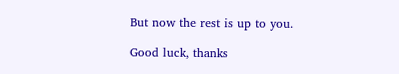But now the rest is up to you.

Good luck, thanks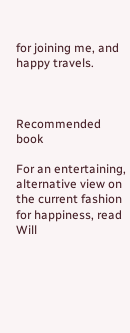for joining me, and happy travels.



Recommended book

For an entertaining, alternative view on the current fashion for happiness, read Will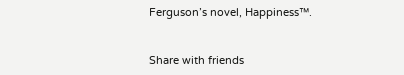Ferguson’s novel, Happiness™.


Share with friends